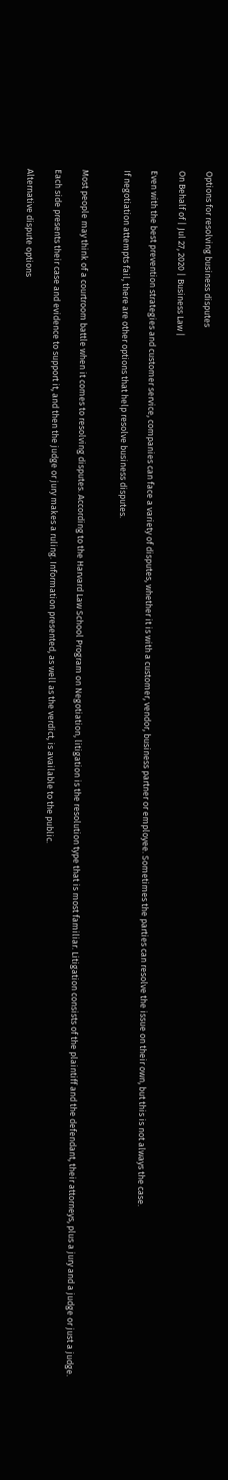Options for resolving business disputes

On Behalf of | Jul 27, 2020 | Business Law |

Even with the best prevention strategies and customer service, companies can face a variety of disputes, whether it is with a customer, vendor, business partner or employee. Sometimes the parties can resolve the issue on their own, but this is not always the case.

If negotiation attempts fail, there are other options that help resolve business disputes.


Most people may think of a courtroom battle when it comes to resolving disputes. According to the Harvard Law School Program on Negotiation, litigation is the resolution type that is most familiar. Litigation consists of the plaintiff and the defendant, their attorneys, plus a jury and a judge or just a judge.

Each side presents their case and evidence to support it, and then the judge or jury makes a ruling. Information presented, as well as the verdict, is available to the public.

Alternative dispute options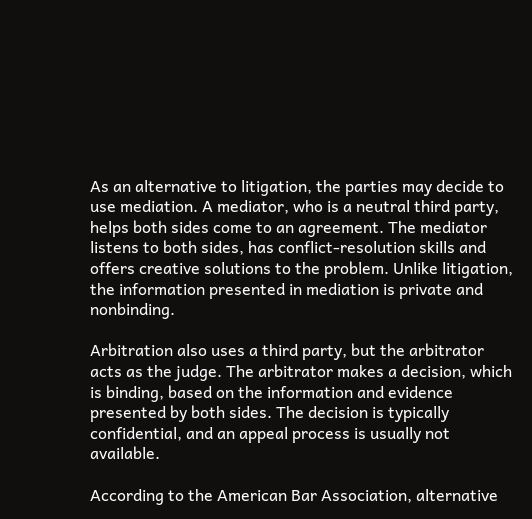As an alternative to litigation, the parties may decide to use mediation. A mediator, who is a neutral third party, helps both sides come to an agreement. The mediator listens to both sides, has conflict-resolution skills and offers creative solutions to the problem. Unlike litigation, the information presented in mediation is private and nonbinding.

Arbitration also uses a third party, but the arbitrator acts as the judge. The arbitrator makes a decision, which is binding, based on the information and evidence presented by both sides. The decision is typically confidential, and an appeal process is usually not available.

According to the American Bar Association, alternative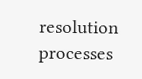resolution processes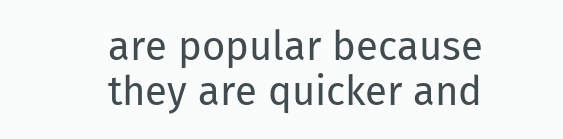are popular because they are quicker and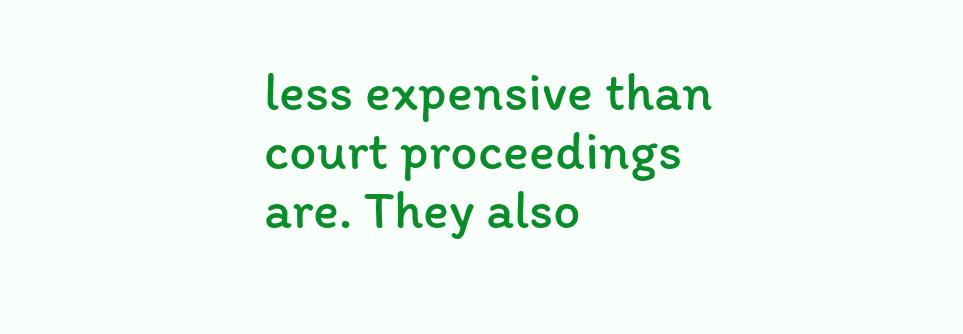less expensive than court proceedings are. They also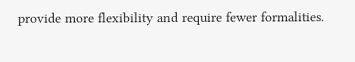provide more flexibility and require fewer formalities.